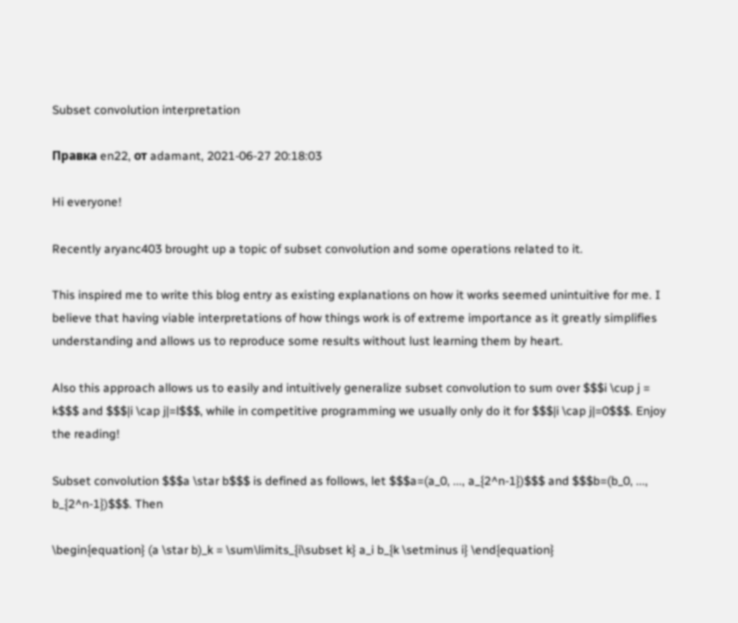Subset convolution interpretation

Правка en22, от adamant, 2021-06-27 20:18:03

Hi everyone!

Recently aryanc403 brought up a topic of subset convolution and some operations related to it.

This inspired me to write this blog entry as existing explanations on how it works seemed unintuitive for me. I believe that having viable interpretations of how things work is of extreme importance as it greatly simplifies understanding and allows us to reproduce some results without lust learning them by heart.

Also this approach allows us to easily and intuitively generalize subset convolution to sum over $$$i \cup j = k$$$ and $$$|i \cap j|=l$$$, while in competitive programming we usually only do it for $$$|i \cap j|=0$$$. Enjoy the reading!

Subset convolution $$$a \star b$$$ is defined as follows, let $$$a=(a_0, ..., a_{2^n-1})$$$ and $$$b=(b_0, ..., b_{2^n-1})$$$. Then

\begin{equation} (a \star b)_k = \sum\limits_{i\subset k} a_i b_{k \setminus i} \end{equation}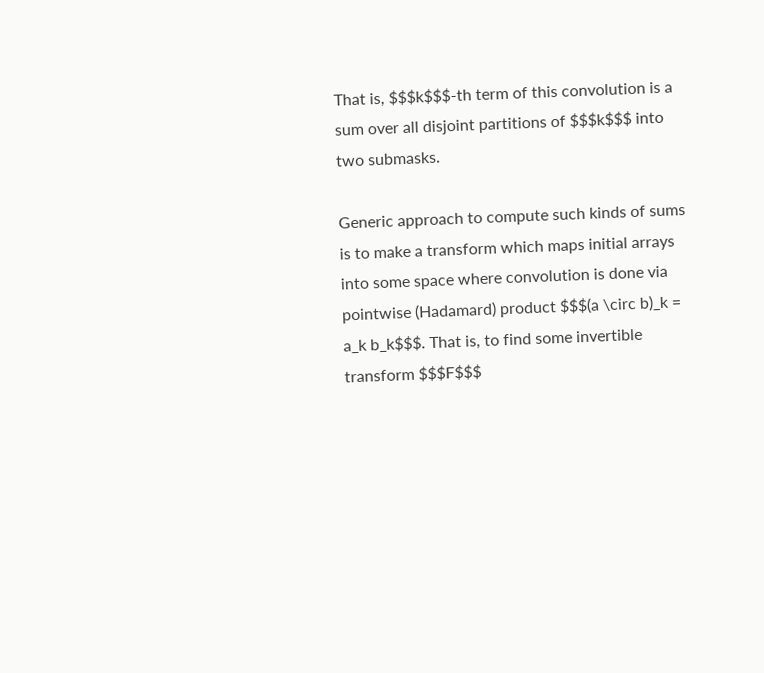That is, $$$k$$$-th term of this convolution is a sum over all disjoint partitions of $$$k$$$ into two submasks.

Generic approach to compute such kinds of sums is to make a transform which maps initial arrays into some space where convolution is done via pointwise (Hadamard) product $$$(a \circ b)_k = a_k b_k$$$. That is, to find some invertible transform $$$F$$$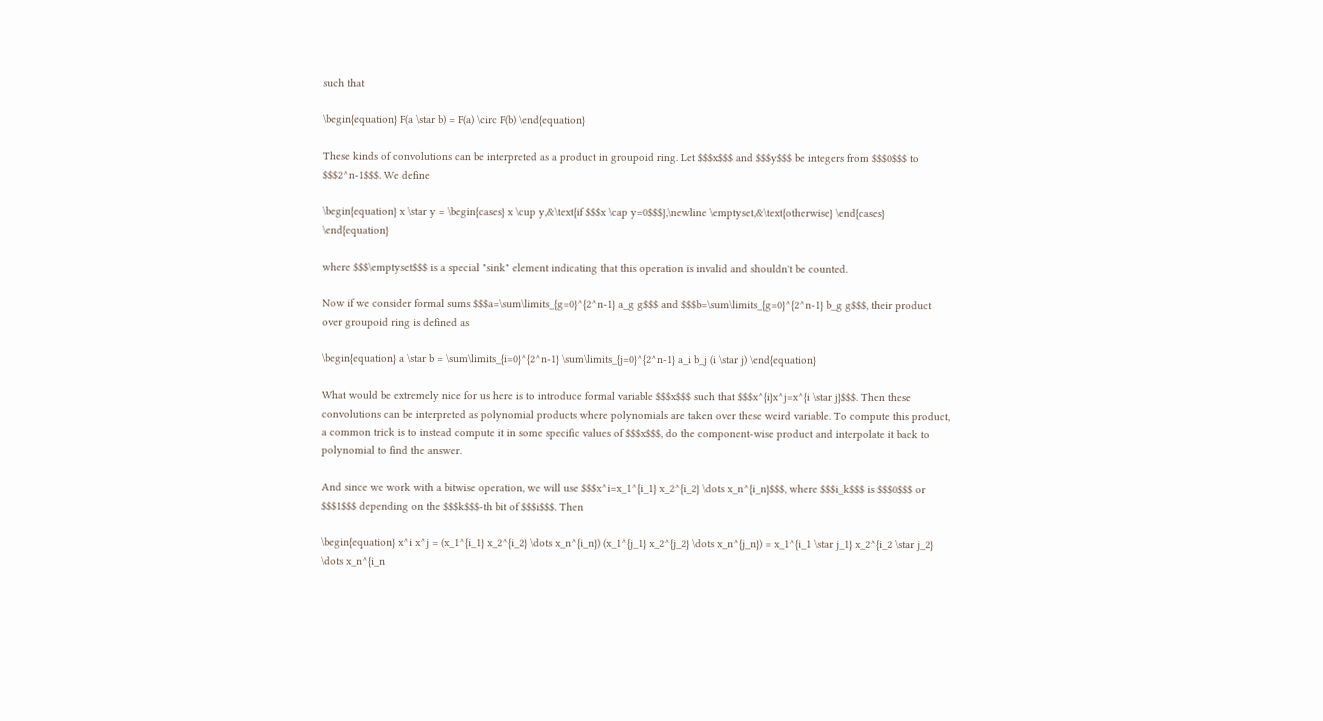such that

\begin{equation} F(a \star b) = F(a) \circ F(b) \end{equation}

These kinds of convolutions can be interpreted as a product in groupoid ring. Let $$$x$$$ and $$$y$$$ be integers from $$$0$$$ to $$$2^n-1$$$. We define

\begin{equation} x \star y = \begin{cases} x \cup y,&\text{if $$$x \cap y=0$$$},\newline \emptyset,&\text{otherwise} \end{cases} \end{equation}

where $$$\emptyset$$$ is a special "sink" element indicating that this operation is invalid and shouldn't be counted.

Now if we consider formal sums $$$a=\sum\limits_{g=0}^{2^n-1} a_g g$$$ and $$$b=\sum\limits_{g=0}^{2^n-1} b_g g$$$, their product over groupoid ring is defined as

\begin{equation} a \star b = \sum\limits_{i=0}^{2^n-1} \sum\limits_{j=0}^{2^n-1} a_i b_j (i \star j) \end{equation}

What would be extremely nice for us here is to introduce formal variable $$$x$$$ such that $$$x^{i}x^j=x^{i \star j}$$$. Then these convolutions can be interpreted as polynomial products where polynomials are taken over these weird variable. To compute this product, a common trick is to instead compute it in some specific values of $$$x$$$, do the component-wise product and interpolate it back to polynomial to find the answer.

And since we work with a bitwise operation, we will use $$$x^i=x_1^{i_1} x_2^{i_2} \dots x_n^{i_n}$$$, where $$$i_k$$$ is $$$0$$$ or $$$1$$$ depending on the $$$k$$$-th bit of $$$i$$$. Then

\begin{equation} x^i x^j = (x_1^{i_1} x_2^{i_2} \dots x_n^{i_n}) (x_1^{j_1} x_2^{j_2} \dots x_n^{j_n}) = x_1^{i_1 \star j_1} x_2^{i_2 \star j_2} \dots x_n^{i_n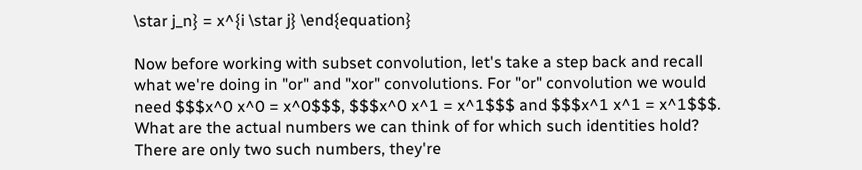\star j_n} = x^{i \star j} \end{equation}

Now before working with subset convolution, let's take a step back and recall what we're doing in "or" and "xor" convolutions. For "or" convolution we would need $$$x^0 x^0 = x^0$$$, $$$x^0 x^1 = x^1$$$ and $$$x^1 x^1 = x^1$$$. What are the actual numbers we can think of for which such identities hold? There are only two such numbers, they're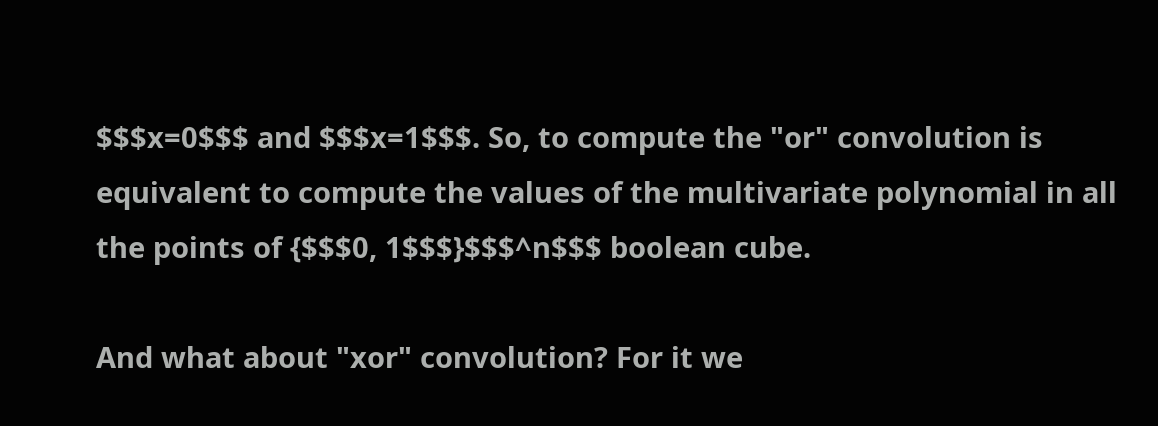$$$x=0$$$ and $$$x=1$$$. So, to compute the "or" convolution is equivalent to compute the values of the multivariate polynomial in all the points of {$$$0, 1$$$}$$$^n$$$ boolean cube.

And what about "xor" convolution? For it we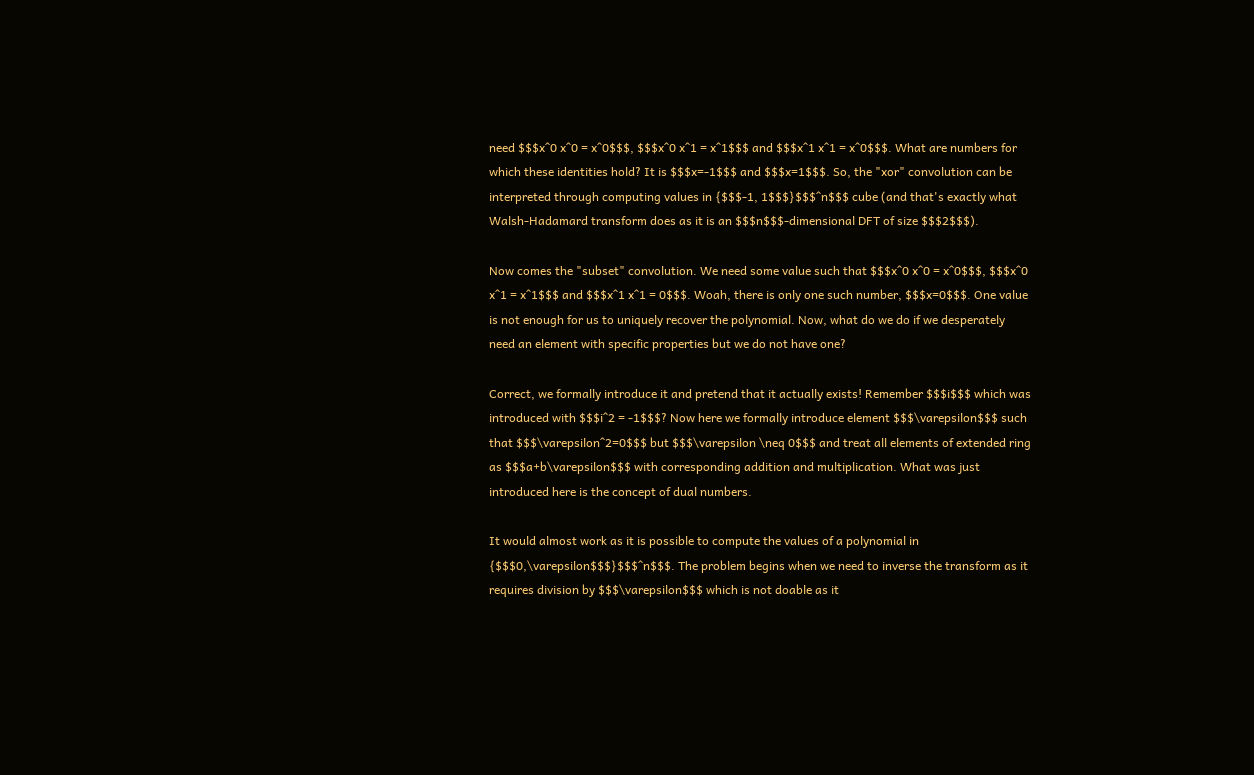need $$$x^0 x^0 = x^0$$$, $$$x^0 x^1 = x^1$$$ and $$$x^1 x^1 = x^0$$$. What are numbers for which these identities hold? It is $$$x=-1$$$ and $$$x=1$$$. So, the "xor" convolution can be interpreted through computing values in {$$$-1, 1$$$}$$$^n$$$ cube (and that's exactly what Walsh-Hadamard transform does as it is an $$$n$$$-dimensional DFT of size $$$2$$$).

Now comes the "subset" convolution. We need some value such that $$$x^0 x^0 = x^0$$$, $$$x^0 x^1 = x^1$$$ and $$$x^1 x^1 = 0$$$. Woah, there is only one such number, $$$x=0$$$. One value is not enough for us to uniquely recover the polynomial. Now, what do we do if we desperately need an element with specific properties but we do not have one?

Correct, we formally introduce it and pretend that it actually exists! Remember $$$i$$$ which was introduced with $$$i^2 = -1$$$? Now here we formally introduce element $$$\varepsilon$$$ such that $$$\varepsilon^2=0$$$ but $$$\varepsilon \neq 0$$$ and treat all elements of extended ring as $$$a+b\varepsilon$$$ with corresponding addition and multiplication. What was just introduced here is the concept of dual numbers.

It would almost work as it is possible to compute the values of a polynomial in {$$$0,\varepsilon$$$}$$$^n$$$. The problem begins when we need to inverse the transform as it requires division by $$$\varepsilon$$$ which is not doable as it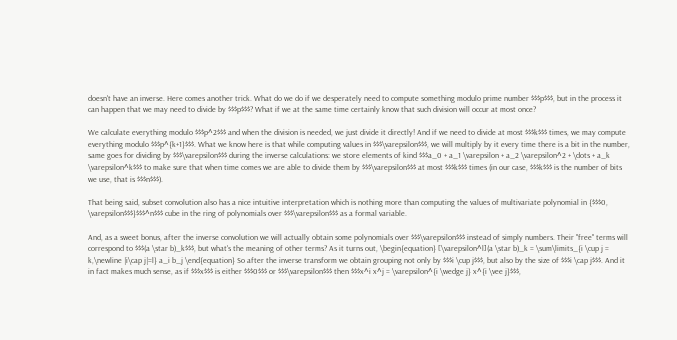doesn't have an inverse. Here comes another trick. What do we do if we desperately need to compute something modulo prime number $$$p$$$, but in the process it can happen that we may need to divide by $$$p$$$? What if we at the same time certainly know that such division will occur at most once?

We calculate everything modulo $$$p^2$$$ and when the division is needed, we just divide it directly! And if we need to divide at most $$$k$$$ times, we may compute everything modulo $$$p^{k+1}$$$. What we know here is that while computing values in $$$\varepsilon$$$, we will multiply by it every time there is a bit in the number, same goes for dividing by $$$\varepsilon$$$ during the inverse calculations: we store elements of kind $$$a_0 + a_1 \varepsilon + a_2 \varepsilon^2 + \dots + a_k \varepsilon^k$$$ to make sure that when time comes we are able to divide them by $$$\varepsilon$$$ at most $$$k$$$ times (in our case, $$$k$$$ is the number of bits we use, that is $$$n$$$).

That being said, subset convolution also has a nice intuitive interpretation which is nothing more than computing the values of multivariate polynomial in {$$$0, \varepsilon$$$}$$$^n$$$ cube in the ring of polynomials over $$$\varepsilon$$$ as a formal variable.

And, as a sweet bonus, after the inverse convolution we will actually obtain some polynomials over $$$\varepsilon$$$ instead of simply numbers. Their "free" terms will correspond to $$$(a \star b)_k$$$, but what's the meaning of other terms? As it turns out, \begin{equation} [\varepsilon^l](a \star b)_k = \sum\limits_{i \cup j = k,\newline |i\cap j|=l} a_i b_j \end{equation} So after the inverse transform we obtain grouping not only by $$$i \cup j$$$, but also by the size of $$$i \cap j$$$. And it in fact makes much sense, as if $$$x$$$ is either $$$0$$$ or $$$\varepsilon$$$ then $$$x^i x^j = \varepsilon^{i \wedge j} x^{i \vee j}$$$,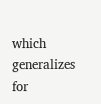which generalizes for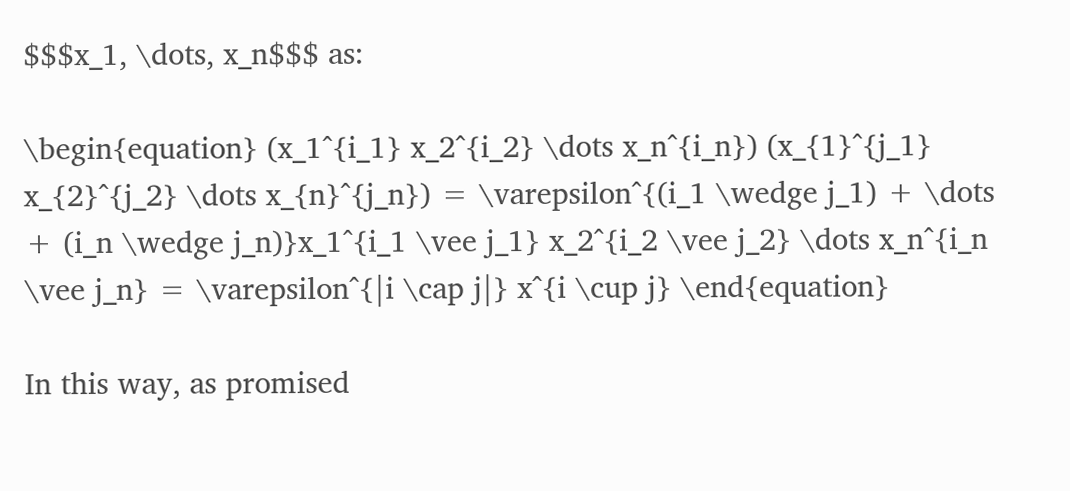$$$x_1, \dots, x_n$$$ as:

\begin{equation} (x_1^{i_1} x_2^{i_2} \dots x_n^{i_n}) (x_{1}^{j_1} x_{2}^{j_2} \dots x_{n}^{j_n}) = \varepsilon^{(i_1 \wedge j_1) + \dots + (i_n \wedge j_n)}x_1^{i_1 \vee j_1} x_2^{i_2 \vee j_2} \dots x_n^{i_n \vee j_n} = \varepsilon^{|i \cap j|} x^{i \cup j} \end{equation}

In this way, as promised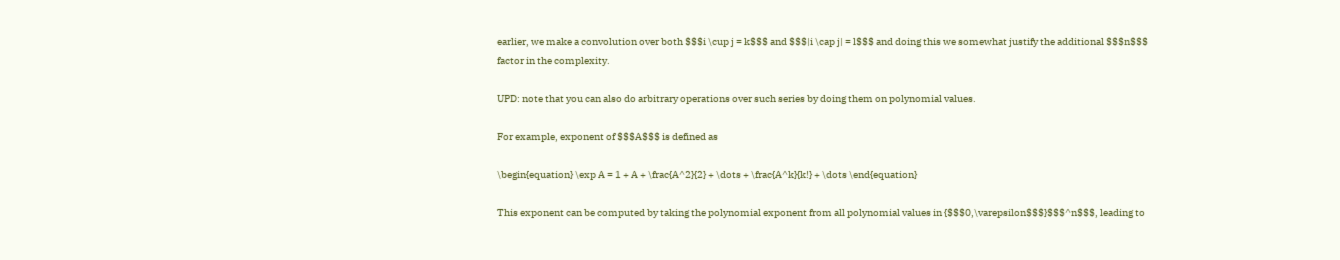earlier, we make a convolution over both $$$i \cup j = k$$$ and $$$|i \cap j| = l$$$ and doing this we somewhat justify the additional $$$n$$$ factor in the complexity.

UPD: note that you can also do arbitrary operations over such series by doing them on polynomial values.

For example, exponent of $$$A$$$ is defined as

\begin{equation} \exp A = 1 + A + \frac{A^2}{2} + \dots + \frac{A^k}{k!} + \dots \end{equation}

This exponent can be computed by taking the polynomial exponent from all polynomial values in {$$$0,\varepsilon$$$}$$$^n$$$, leading to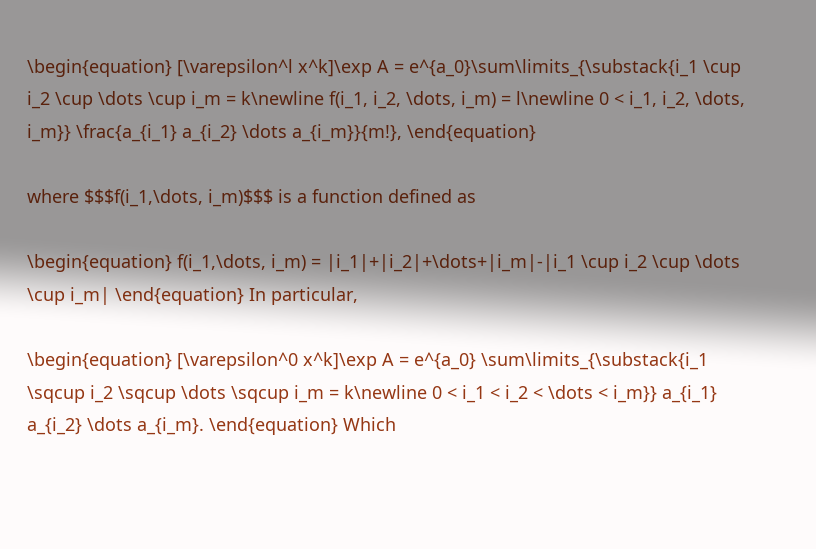\begin{equation} [\varepsilon^l x^k]\exp A = e^{a_0}\sum\limits_{\substack{i_1 \cup i_2 \cup \dots \cup i_m = k\newline f(i_1, i_2, \dots, i_m) = l\newline 0 < i_1, i_2, \dots, i_m}} \frac{a_{i_1} a_{i_2} \dots a_{i_m}}{m!}, \end{equation}

where $$$f(i_1,\dots, i_m)$$$ is a function defined as

\begin{equation} f(i_1,\dots, i_m) = |i_1|+|i_2|+\dots+|i_m|-|i_1 \cup i_2 \cup \dots \cup i_m| \end{equation} In particular,

\begin{equation} [\varepsilon^0 x^k]\exp A = e^{a_0} \sum\limits_{\substack{i_1 \sqcup i_2 \sqcup \dots \sqcup i_m = k\newline 0 < i_1 < i_2 < \dots < i_m}} a_{i_1} a_{i_2} \dots a_{i_m}. \end{equation} Which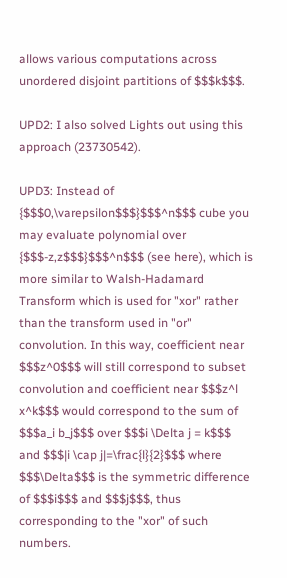allows various computations across unordered disjoint partitions of $$$k$$$.

UPD2: I also solved Lights out using this approach (23730542).

UPD3: Instead of {$$$0,\varepsilon$$$}$$$^n$$$ cube you may evaluate polynomial over {$$$-z,z$$$}$$$^n$$$ (see here), which is more similar to Walsh-Hadamard Transform which is used for "xor" rather than the transform used in "or" convolution. In this way, coefficient near $$$z^0$$$ will still correspond to subset convolution and coefficient near $$$z^l x^k$$$ would correspond to the sum of $$$a_i b_j$$$ over $$$i \Delta j = k$$$ and $$$|i \cap j|=\frac{l}{2}$$$ where $$$\Delta$$$ is the symmetric difference of $$$i$$$ and $$$j$$$, thus corresponding to the "xor" of such numbers.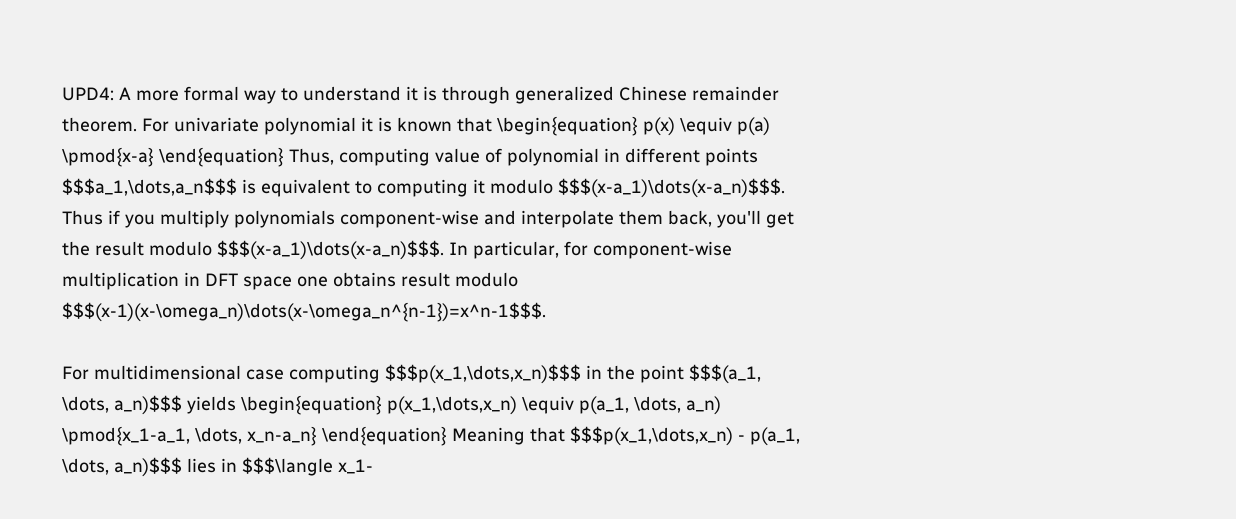UPD4: A more formal way to understand it is through generalized Chinese remainder theorem. For univariate polynomial it is known that \begin{equation} p(x) \equiv p(a) \pmod{x-a} \end{equation} Thus, computing value of polynomial in different points $$$a_1,\dots,a_n$$$ is equivalent to computing it modulo $$$(x-a_1)\dots(x-a_n)$$$. Thus if you multiply polynomials component-wise and interpolate them back, you'll get the result modulo $$$(x-a_1)\dots(x-a_n)$$$. In particular, for component-wise multiplication in DFT space one obtains result modulo $$$(x-1)(x-\omega_n)\dots(x-\omega_n^{n-1})=x^n-1$$$.

For multidimensional case computing $$$p(x_1,\dots,x_n)$$$ in the point $$$(a_1, \dots, a_n)$$$ yields \begin{equation} p(x_1,\dots,x_n) \equiv p(a_1, \dots, a_n) \pmod{x_1-a_1, \dots, x_n-a_n} \end{equation} Meaning that $$$p(x_1,\dots,x_n) - p(a_1, \dots, a_n)$$$ lies in $$$\langle x_1-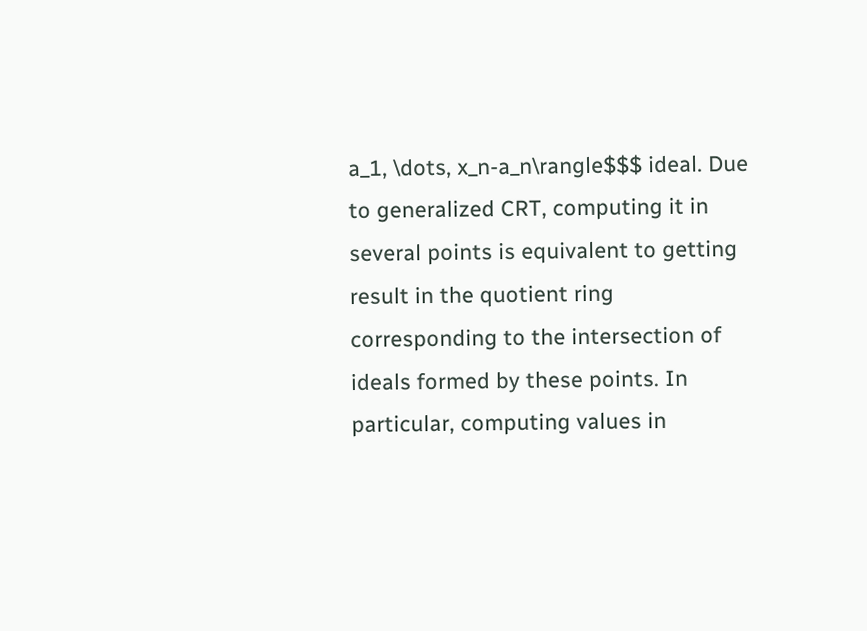a_1, \dots, x_n-a_n\rangle$$$ ideal. Due to generalized CRT, computing it in several points is equivalent to getting result in the quotient ring corresponding to the intersection of ideals formed by these points. In particular, computing values in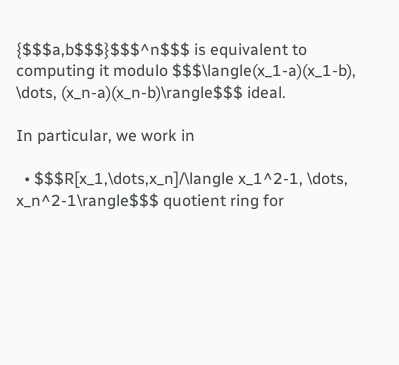{$$$a,b$$$}$$$^n$$$ is equivalent to computing it modulo $$$\langle(x_1-a)(x_1-b), \dots, (x_n-a)(x_n-b)\rangle$$$ ideal.

In particular, we work in

  • $$$R[x_1,\dots,x_n]/\langle x_1^2-1, \dots, x_n^2-1\rangle$$$ quotient ring for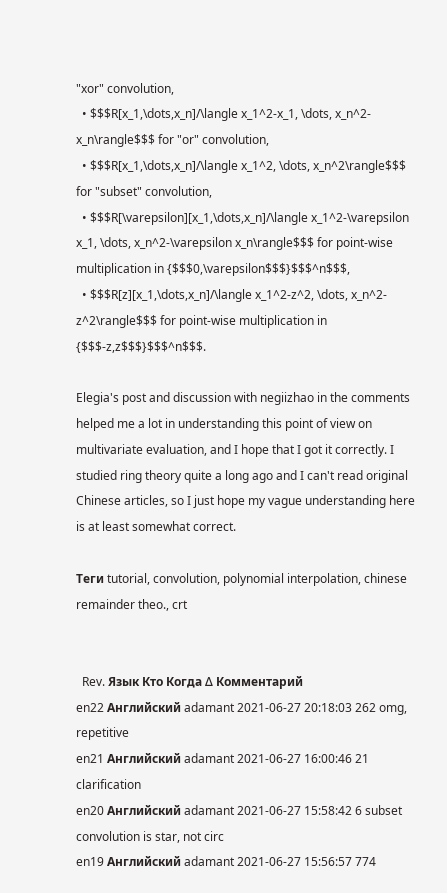"xor" convolution,
  • $$$R[x_1,\dots,x_n]/\langle x_1^2-x_1, \dots, x_n^2-x_n\rangle$$$ for "or" convolution,
  • $$$R[x_1,\dots,x_n]/\langle x_1^2, \dots, x_n^2\rangle$$$ for "subset" convolution,
  • $$$R[\varepsilon][x_1,\dots,x_n]/\langle x_1^2-\varepsilon x_1, \dots, x_n^2-\varepsilon x_n\rangle$$$ for point-wise multiplication in {$$$0,\varepsilon$$$}$$$^n$$$,
  • $$$R[z][x_1,\dots,x_n]/\langle x_1^2-z^2, \dots, x_n^2-z^2\rangle$$$ for point-wise multiplication in {$$$-z,z$$$}$$$^n$$$.

Elegia's post and discussion with negiizhao in the comments helped me a lot in understanding this point of view on multivariate evaluation, and I hope that I got it correctly. I studied ring theory quite a long ago and I can't read original Chinese articles, so I just hope my vague understanding here is at least somewhat correct.

Теги tutorial, convolution, polynomial interpolation, chinese remainder theo., crt


  Rev. Язык Кто Когда Δ Комментарий
en22 Английский adamant 2021-06-27 20:18:03 262 omg, repetitive
en21 Английский adamant 2021-06-27 16:00:46 21 clarification
en20 Английский adamant 2021-06-27 15:58:42 6 subset convolution is star, not circ
en19 Английский adamant 2021-06-27 15:56:57 774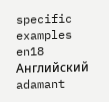specific examples
en18 Английский adamant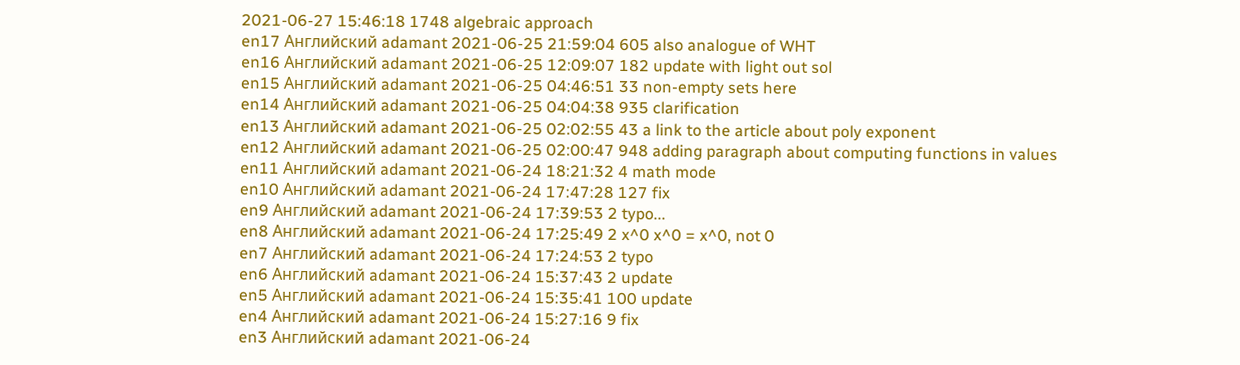2021-06-27 15:46:18 1748 algebraic approach
en17 Английский adamant 2021-06-25 21:59:04 605 also analogue of WHT
en16 Английский adamant 2021-06-25 12:09:07 182 update with light out sol
en15 Английский adamant 2021-06-25 04:46:51 33 non-empty sets here
en14 Английский adamant 2021-06-25 04:04:38 935 clarification
en13 Английский adamant 2021-06-25 02:02:55 43 a link to the article about poly exponent
en12 Английский adamant 2021-06-25 02:00:47 948 adding paragraph about computing functions in values
en11 Английский adamant 2021-06-24 18:21:32 4 math mode
en10 Английский adamant 2021-06-24 17:47:28 127 fix
en9 Английский adamant 2021-06-24 17:39:53 2 typo...
en8 Английский adamant 2021-06-24 17:25:49 2 x^0 x^0 = x^0, not 0
en7 Английский adamant 2021-06-24 17:24:53 2 typo
en6 Английский adamant 2021-06-24 15:37:43 2 update
en5 Английский adamant 2021-06-24 15:35:41 100 update
en4 Английский adamant 2021-06-24 15:27:16 9 fix
en3 Английский adamant 2021-06-24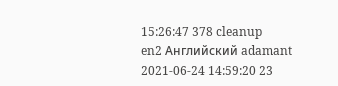15:26:47 378 cleanup
en2 Английский adamant 2021-06-24 14:59:20 23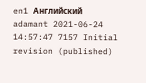en1 Английский adamant 2021-06-24 14:57:47 7157 Initial revision (published)